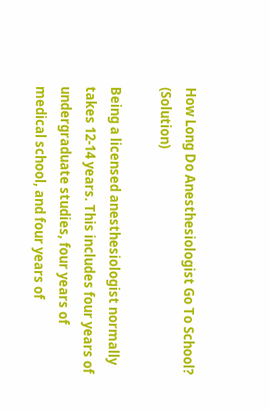How Long Do Anesthesiologist Go To School? (Solution)

Being a licensed anesthesiologist normally takes 12-14 years. This includes four years of undergraduate studies, four years of medical school, and four years of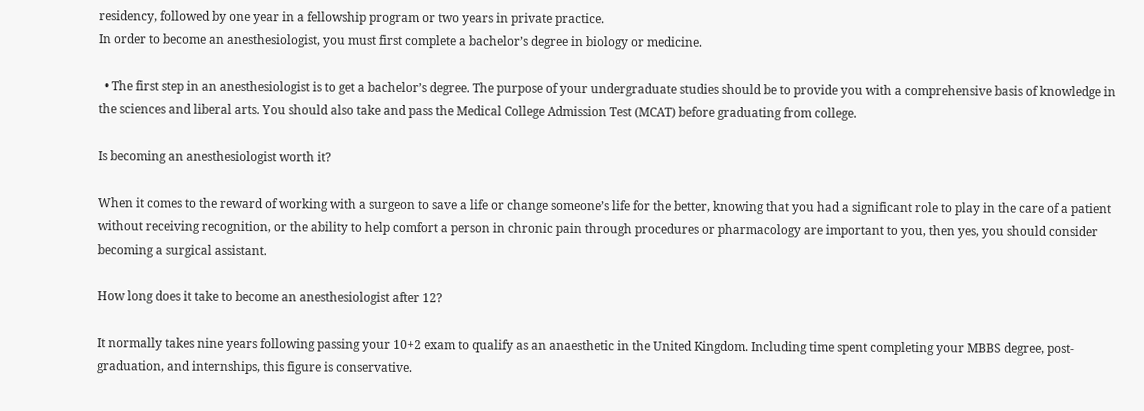residency, followed by one year in a fellowship program or two years in private practice.
In order to become an anesthesiologist, you must first complete a bachelor’s degree in biology or medicine.

  • The first step in an anesthesiologist is to get a bachelor’s degree. The purpose of your undergraduate studies should be to provide you with a comprehensive basis of knowledge in the sciences and liberal arts. You should also take and pass the Medical College Admission Test (MCAT) before graduating from college.

Is becoming an anesthesiologist worth it?

When it comes to the reward of working with a surgeon to save a life or change someone’s life for the better, knowing that you had a significant role to play in the care of a patient without receiving recognition, or the ability to help comfort a person in chronic pain through procedures or pharmacology are important to you, then yes, you should consider becoming a surgical assistant.

How long does it take to become an anesthesiologist after 12?

It normally takes nine years following passing your 10+2 exam to qualify as an anaesthetic in the United Kingdom. Including time spent completing your MBBS degree, post-graduation, and internships, this figure is conservative.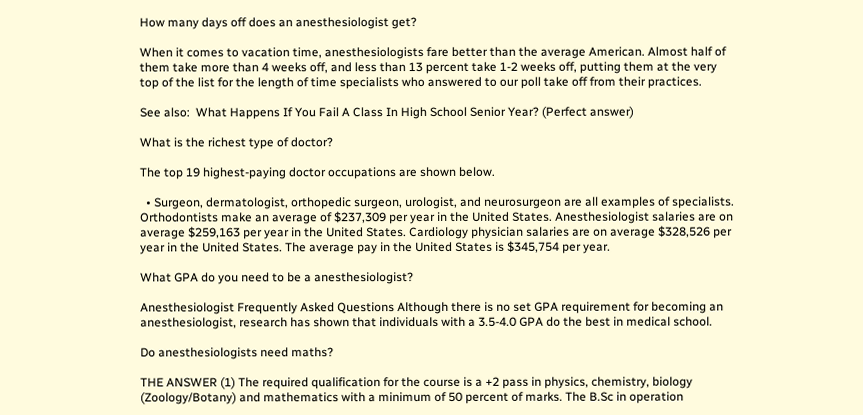How many days off does an anesthesiologist get?

When it comes to vacation time, anesthesiologists fare better than the average American. Almost half of them take more than 4 weeks off, and less than 13 percent take 1-2 weeks off, putting them at the very top of the list for the length of time specialists who answered to our poll take off from their practices.

See also:  What Happens If You Fail A Class In High School Senior Year? (Perfect answer)

What is the richest type of doctor?

The top 19 highest-paying doctor occupations are shown below.

  • Surgeon, dermatologist, orthopedic surgeon, urologist, and neurosurgeon are all examples of specialists. Orthodontists make an average of $237,309 per year in the United States. Anesthesiologist salaries are on average $259,163 per year in the United States. Cardiology physician salaries are on average $328,526 per year in the United States. The average pay in the United States is $345,754 per year.

What GPA do you need to be a anesthesiologist?

Anesthesiologist Frequently Asked Questions Although there is no set GPA requirement for becoming an anesthesiologist, research has shown that individuals with a 3.5-4.0 GPA do the best in medical school.

Do anesthesiologists need maths?

THE ANSWER (1) The required qualification for the course is a +2 pass in physics, chemistry, biology (Zoology/Botany) and mathematics with a minimum of 50 percent of marks. The B.Sc in operation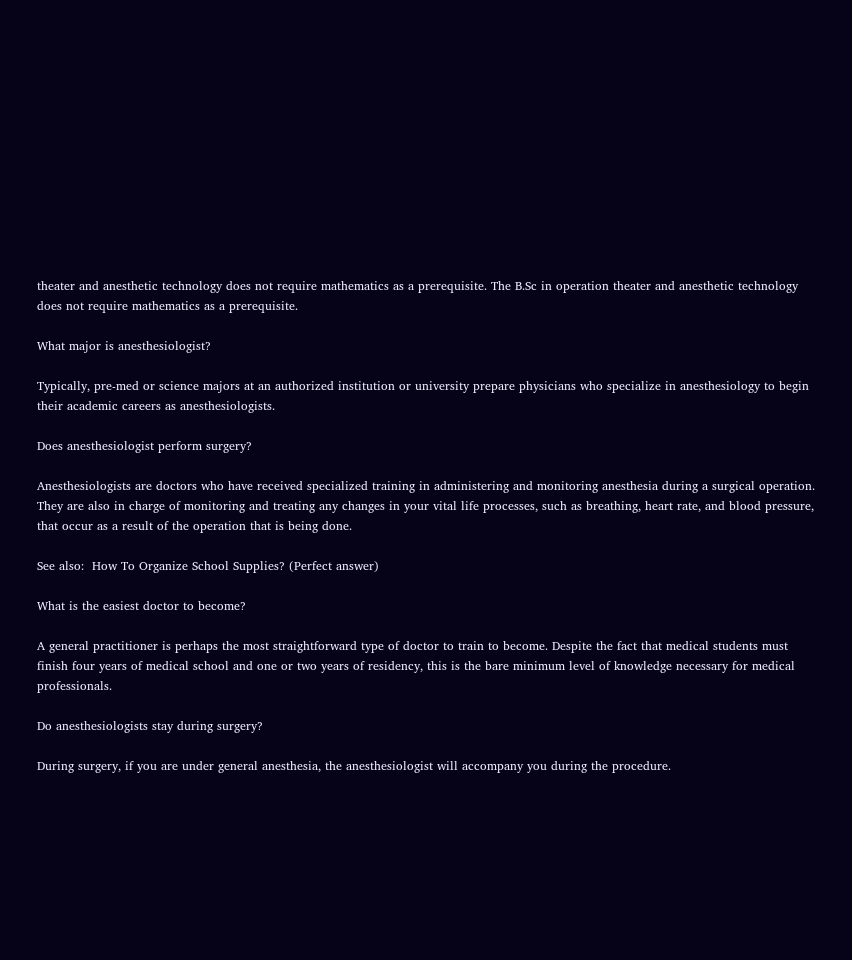theater and anesthetic technology does not require mathematics as a prerequisite. The B.Sc in operation theater and anesthetic technology does not require mathematics as a prerequisite.

What major is anesthesiologist?

Typically, pre-med or science majors at an authorized institution or university prepare physicians who specialize in anesthesiology to begin their academic careers as anesthesiologists.

Does anesthesiologist perform surgery?

Anesthesiologists are doctors who have received specialized training in administering and monitoring anesthesia during a surgical operation. They are also in charge of monitoring and treating any changes in your vital life processes, such as breathing, heart rate, and blood pressure, that occur as a result of the operation that is being done.

See also:  How To Organize School Supplies? (Perfect answer)

What is the easiest doctor to become?

A general practitioner is perhaps the most straightforward type of doctor to train to become. Despite the fact that medical students must finish four years of medical school and one or two years of residency, this is the bare minimum level of knowledge necessary for medical professionals.

Do anesthesiologists stay during surgery?

During surgery, if you are under general anesthesia, the anesthesiologist will accompany you during the procedure.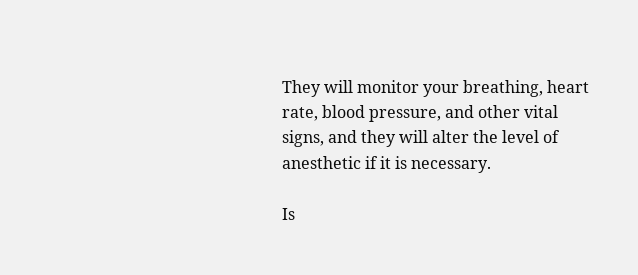They will monitor your breathing, heart rate, blood pressure, and other vital signs, and they will alter the level of anesthetic if it is necessary.

Is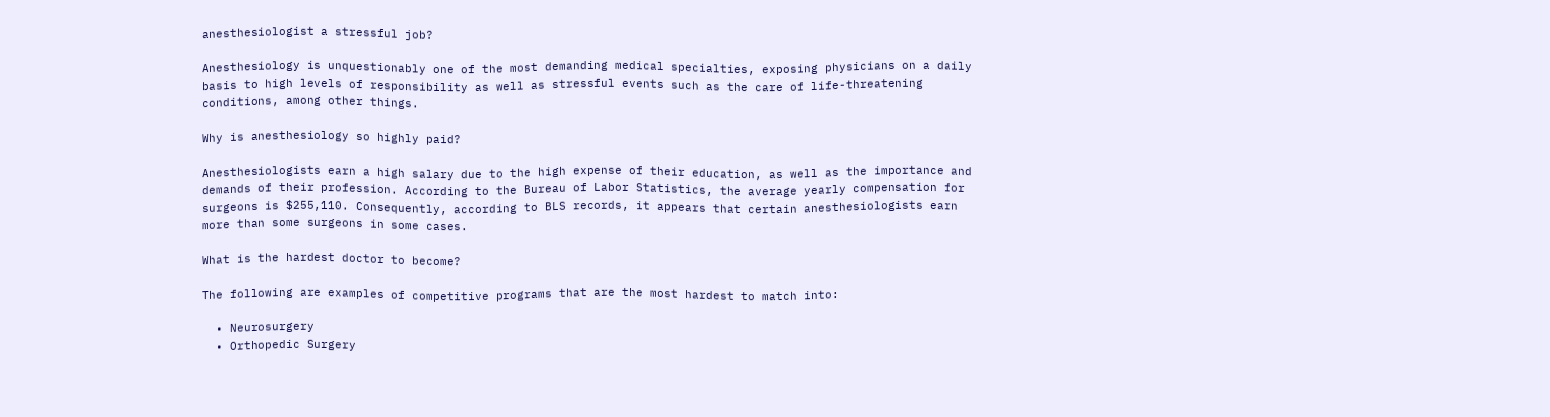anesthesiologist a stressful job?

Anesthesiology is unquestionably one of the most demanding medical specialties, exposing physicians on a daily basis to high levels of responsibility as well as stressful events such as the care of life-threatening conditions, among other things.

Why is anesthesiology so highly paid?

Anesthesiologists earn a high salary due to the high expense of their education, as well as the importance and demands of their profession. According to the Bureau of Labor Statistics, the average yearly compensation for surgeons is $255,110. Consequently, according to BLS records, it appears that certain anesthesiologists earn more than some surgeons in some cases.

What is the hardest doctor to become?

The following are examples of competitive programs that are the most hardest to match into:

  • Neurosurgery
  • Orthopedic Surgery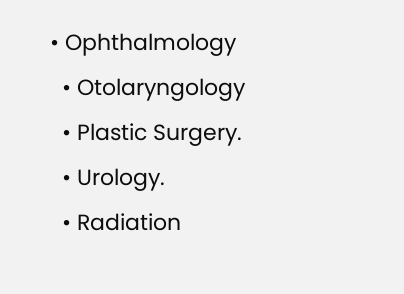• Ophthalmology
  • Otolaryngology
  • Plastic Surgery.
  • Urology.
  • Radiation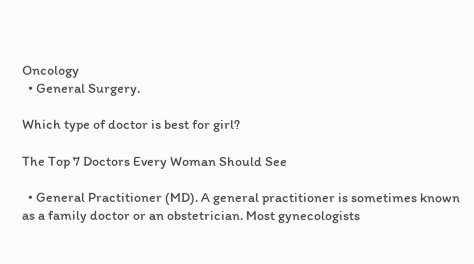Oncology
  • General Surgery.

Which type of doctor is best for girl?

The Top 7 Doctors Every Woman Should See

  • General Practitioner (MD). A general practitioner is sometimes known as a family doctor or an obstetrician. Most gynecologists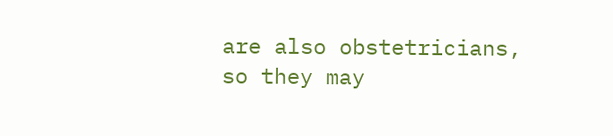are also obstetricians, so they may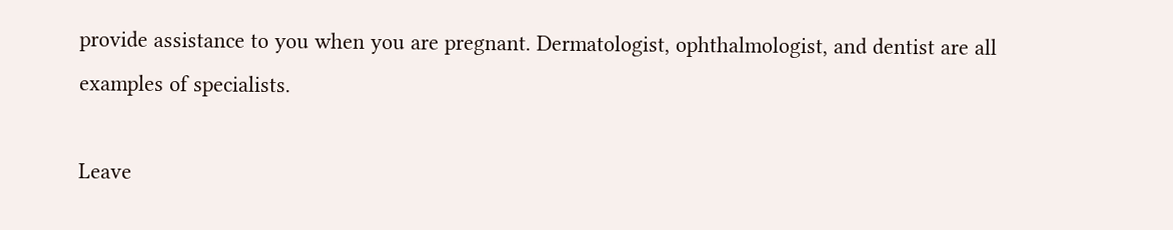provide assistance to you when you are pregnant. Dermatologist, ophthalmologist, and dentist are all examples of specialists.

Leave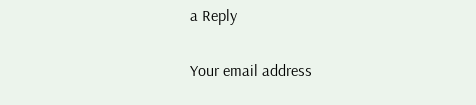a Reply

Your email address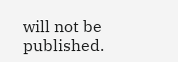will not be published.